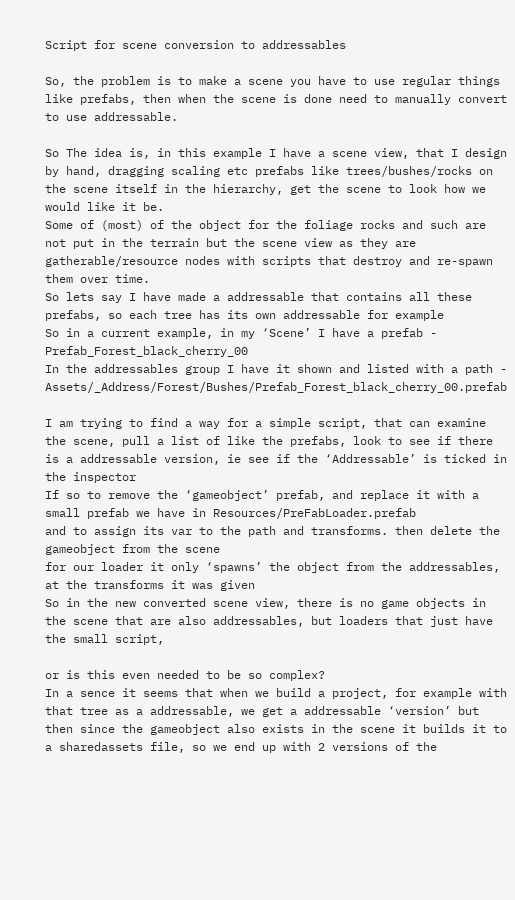Script for scene conversion to addressables

So, the problem is to make a scene you have to use regular things like prefabs, then when the scene is done need to manually convert to use addressable.

So The idea is, in this example I have a scene view, that I design by hand, dragging scaling etc prefabs like trees/bushes/rocks on the scene itself in the hierarchy, get the scene to look how we would like it be.
Some of (most) of the object for the foliage rocks and such are not put in the terrain but the scene view as they are gatherable/resource nodes with scripts that destroy and re-spawn them over time.
So lets say I have made a addressable that contains all these prefabs, so each tree has its own addressable for example
So in a current example, in my ‘Scene’ I have a prefab - Prefab_Forest_black_cherry_00
In the addressables group I have it shown and listed with a path - Assets/_Address/Forest/Bushes/Prefab_Forest_black_cherry_00.prefab

I am trying to find a way for a simple script, that can examine the scene, pull a list of like the prefabs, look to see if there is a addressable version, ie see if the ‘Addressable’ is ticked in the inspector
If so to remove the ‘gameobject’ prefab, and replace it with a small prefab we have in Resources/PreFabLoader.prefab
and to assign its var to the path and transforms. then delete the gameobject from the scene
for our loader it only ‘spawns’ the object from the addressables, at the transforms it was given
So in the new converted scene view, there is no game objects in the scene that are also addressables, but loaders that just have the small script,

or is this even needed to be so complex?
In a sence it seems that when we build a project, for example with that tree as a addressable, we get a addressable ‘version’ but then since the gameobject also exists in the scene it builds it to a sharedassets file, so we end up with 2 versions of the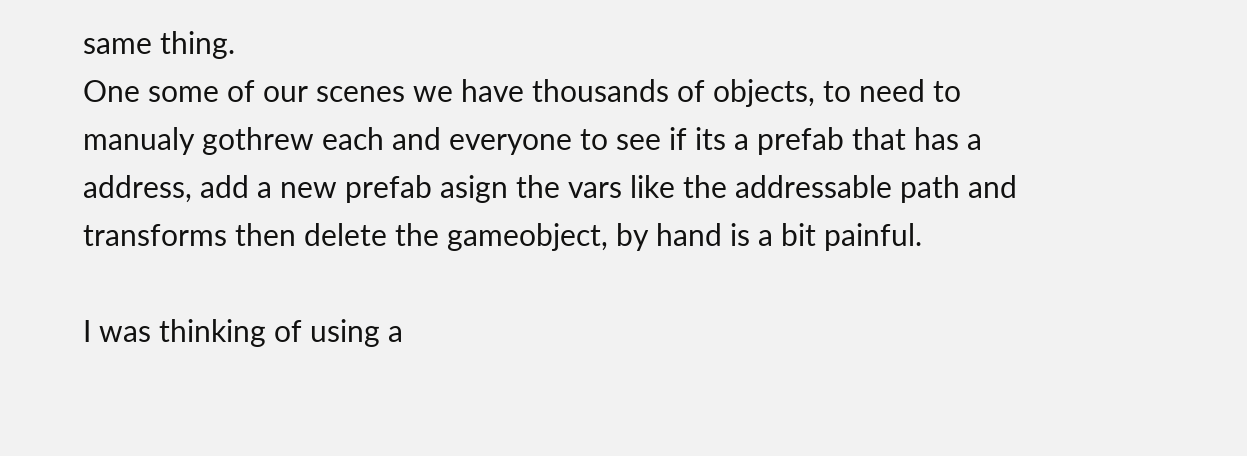same thing.
One some of our scenes we have thousands of objects, to need to manualy gothrew each and everyone to see if its a prefab that has a address, add a new prefab asign the vars like the addressable path and transforms then delete the gameobject, by hand is a bit painful.

I was thinking of using a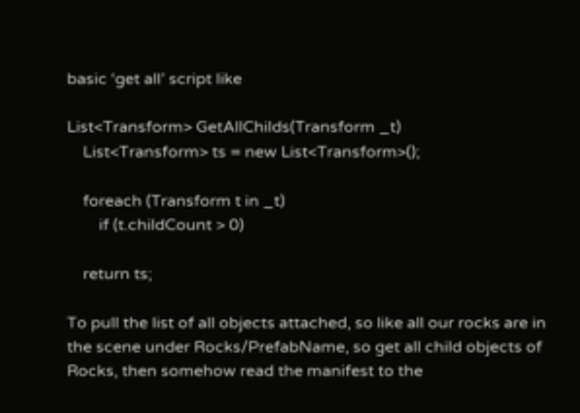basic ‘get all’ script like

List<Transform> GetAllChilds(Transform _t)
    List<Transform> ts = new List<Transform>();

    foreach (Transform t in _t)
        if (t.childCount > 0)

    return ts;

To pull the list of all objects attached, so like all our rocks are in the scene under Rocks/PrefabName, so get all child objects of Rocks, then somehow read the manifest to the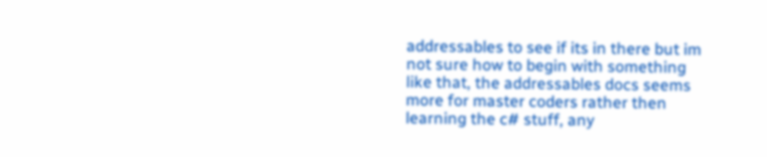addressables to see if its in there but im not sure how to begin with something like that, the addressables docs seems more for master coders rather then learning the c# stuff, any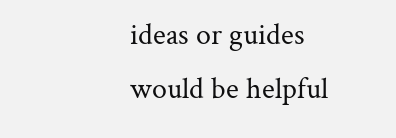ideas or guides would be helpful